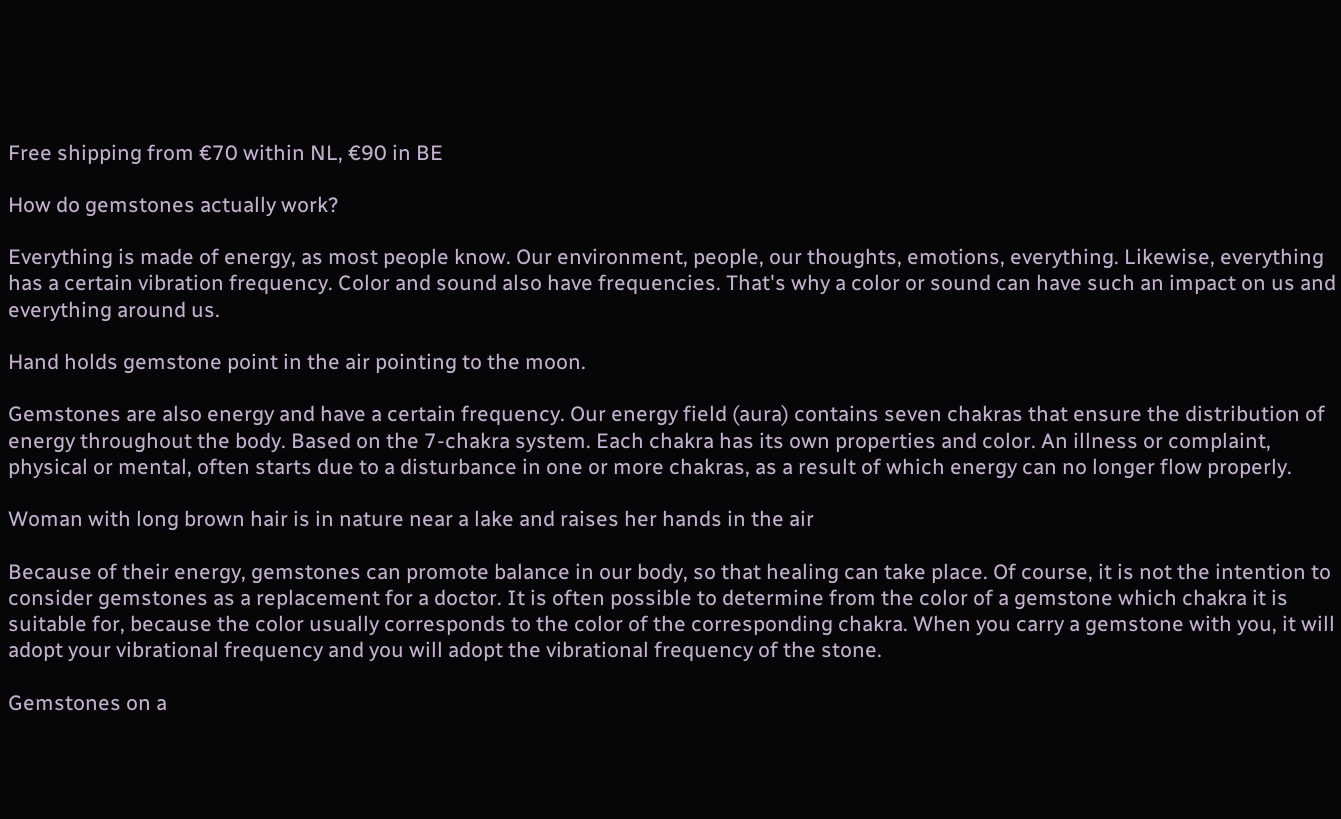Free shipping from €70 within NL, €90 in BE

How do gemstones actually work?

Everything is made of energy, as most people know. Our environment, people, our thoughts, emotions, everything. Likewise, everything has a certain vibration frequency. Color and sound also have frequencies. That's why a color or sound can have such an impact on us and everything around us.

Hand holds gemstone point in the air pointing to the moon.

Gemstones are also energy and have a certain frequency. Our energy field (aura) contains seven chakras that ensure the distribution of energy throughout the body. Based on the 7-chakra system. Each chakra has its own properties and color. An illness or complaint, physical or mental, often starts due to a disturbance in one or more chakras, as a result of which energy can no longer flow properly.

Woman with long brown hair is in nature near a lake and raises her hands in the air

Because of their energy, gemstones can promote balance in our body, so that healing can take place. Of course, it is not the intention to consider gemstones as a replacement for a doctor. It is often possible to determine from the color of a gemstone which chakra it is suitable for, because the color usually corresponds to the color of the corresponding chakra. When you carry a gemstone with you, it will adopt your vibrational frequency and you will adopt the vibrational frequency of the stone.

Gemstones on a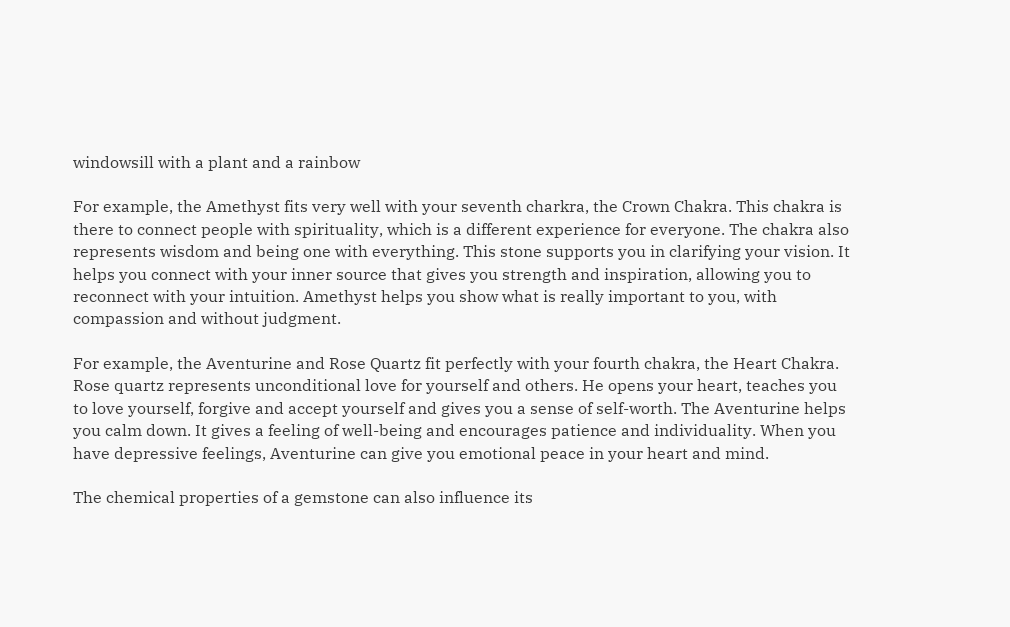windowsill with a plant and a rainbow

For example, the Amethyst fits very well with your seventh charkra, the Crown Chakra. This chakra is there to connect people with spirituality, which is a different experience for everyone. The chakra also represents wisdom and being one with everything. This stone supports you in clarifying your vision. It helps you connect with your inner source that gives you strength and inspiration, allowing you to reconnect with your intuition. Amethyst helps you show what is really important to you, with compassion and without judgment.

For example, the Aventurine and Rose Quartz fit perfectly with your fourth chakra, the Heart Chakra. Rose quartz represents unconditional love for yourself and others. He opens your heart, teaches you to love yourself, forgive and accept yourself and gives you a sense of self-worth. The Aventurine helps you calm down. It gives a feeling of well-being and encourages patience and individuality. When you have depressive feelings, Aventurine can give you emotional peace in your heart and mind.

The chemical properties of a gemstone can also influence its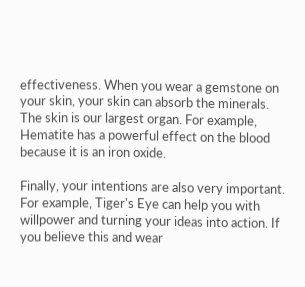effectiveness. When you wear a gemstone on your skin, your skin can absorb the minerals. The skin is our largest organ. For example, Hematite has a powerful effect on the blood because it is an iron oxide.

Finally, your intentions are also very important. For example, Tiger's Eye can help you with willpower and turning your ideas into action. If you believe this and wear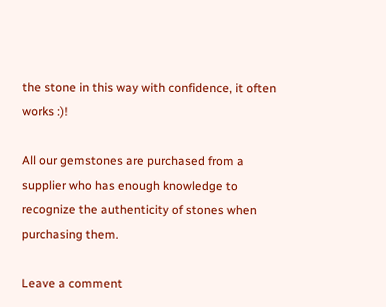the stone in this way with confidence, it often works :)!

All our gemstones are purchased from a supplier who has enough knowledge to recognize the authenticity of stones when purchasing them.

Leave a comment